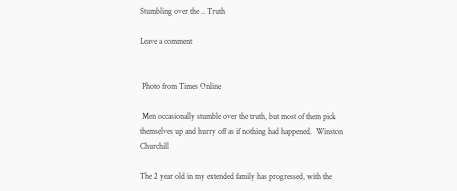Stumbling over the .. Truth

Leave a comment


 Photo from Times Online

 Men occasionally stumble over the truth, but most of them pick themselves up and hurry off as if nothing had happened.  Winston Churchill

The 2 year old in my extended family has progressed, with the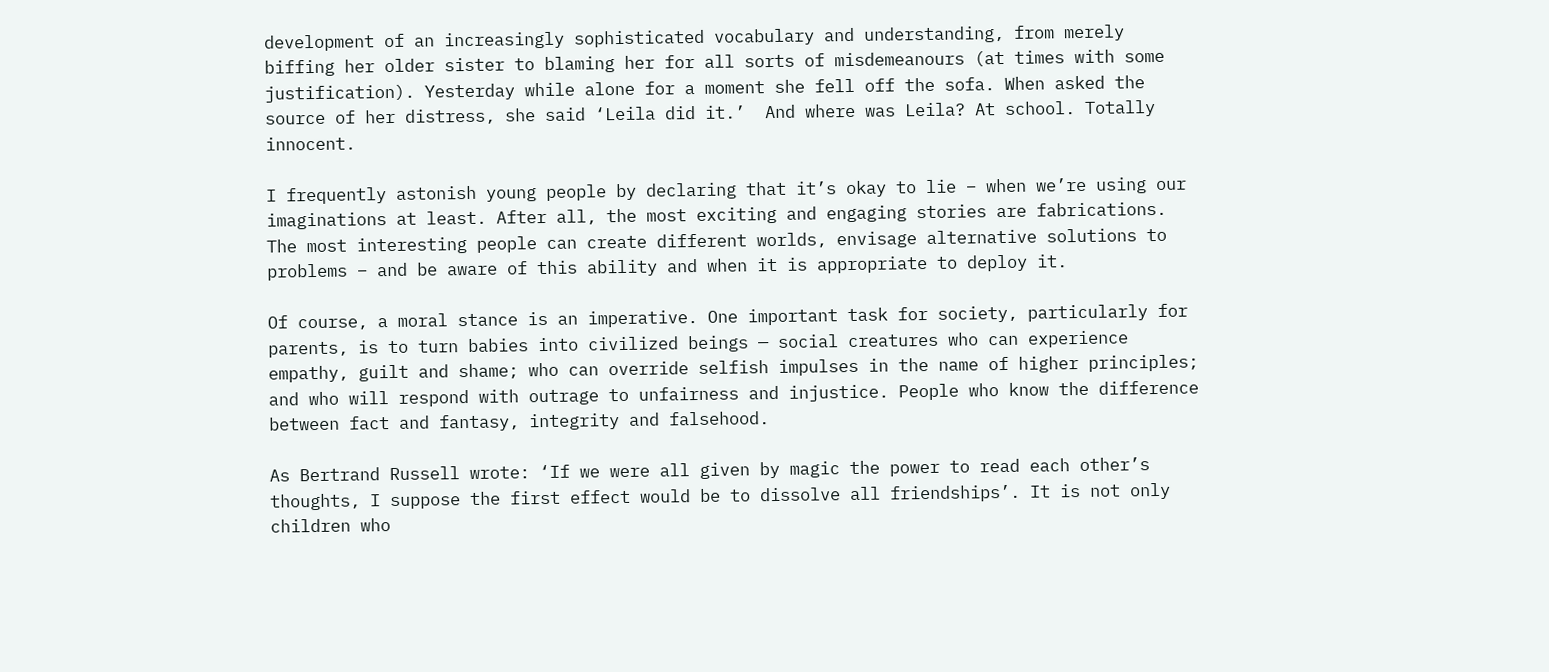development of an increasingly sophisticated vocabulary and understanding, from merely biffing her older sister to blaming her for all sorts of misdemeanours (at times with some justification). Yesterday while alone for a moment she fell off the sofa. When asked the source of her distress, she said ‘Leila did it.’  And where was Leila? At school. Totally innocent.

I frequently astonish young people by declaring that it’s okay to lie – when we’re using our imaginations at least. After all, the most exciting and engaging stories are fabrications. The most interesting people can create different worlds, envisage alternative solutions to problems – and be aware of this ability and when it is appropriate to deploy it.

Of course, a moral stance is an imperative. One important task for society, particularly for parents, is to turn babies into civilized beings — social creatures who can experience empathy, guilt and shame; who can override selfish impulses in the name of higher principles; and who will respond with outrage to unfairness and injustice. People who know the difference between fact and fantasy, integrity and falsehood.

As Bertrand Russell wrote: ‘If we were all given by magic the power to read each other’s thoughts, I suppose the first effect would be to dissolve all friendships’. It is not only children who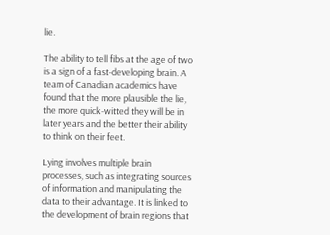lie.

The ability to tell fibs at the age of two is a sign of a fast-developing brain. A team of Canadian academics have found that the more plausible the lie, the more quick-witted they will be in later years and the better their ability to think on their feet.

Lying involves multiple brain processes, such as integrating sources of information and manipulating the data to their advantage. It is linked to the development of brain regions that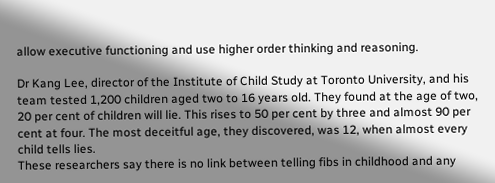allow executive functioning and use higher order thinking and reasoning.

Dr Kang Lee, director of the Institute of Child Study at Toronto University, and his team tested 1,200 children aged two to 16 years old. They found at the age of two, 20 per cent of children will lie. This rises to 50 per cent by three and almost 90 per cent at four. The most deceitful age, they discovered, was 12, when almost every child tells lies.
These researchers say there is no link between telling fibs in childhood and any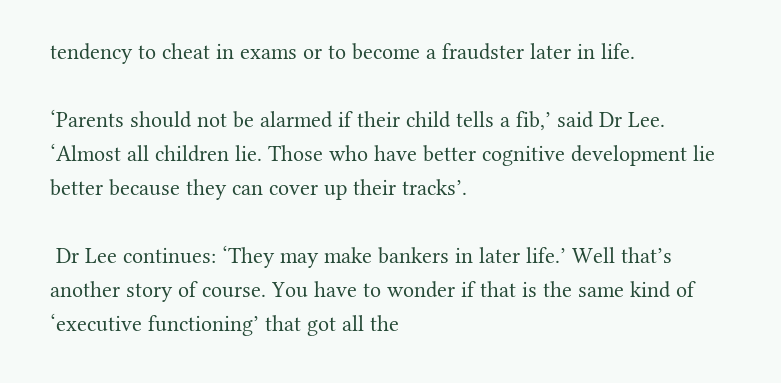tendency to cheat in exams or to become a fraudster later in life.

‘Parents should not be alarmed if their child tells a fib,’ said Dr Lee. ‘Almost all children lie. Those who have better cognitive development lie better because they can cover up their tracks’.

 Dr Lee continues: ‘They may make bankers in later life.’ Well that’s another story of course. You have to wonder if that is the same kind of ‘executive functioning’ that got all the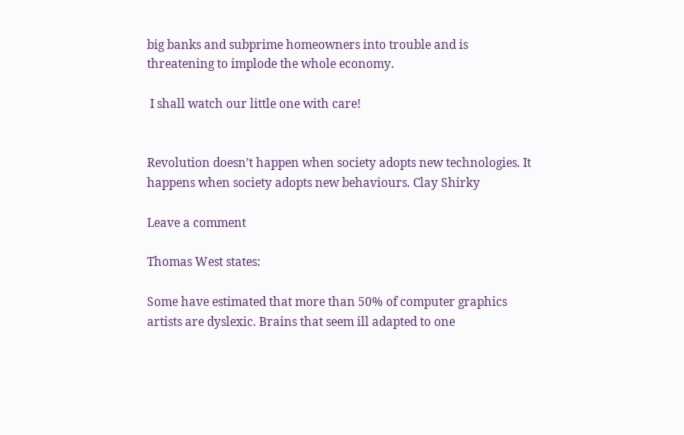big banks and subprime homeowners into trouble and is threatening to implode the whole economy.

 I shall watch our little one with care!


Revolution doesn’t happen when society adopts new technologies. It happens when society adopts new behaviours. Clay Shirky

Leave a comment

Thomas West states:

Some have estimated that more than 50% of computer graphics artists are dyslexic. Brains that seem ill adapted to one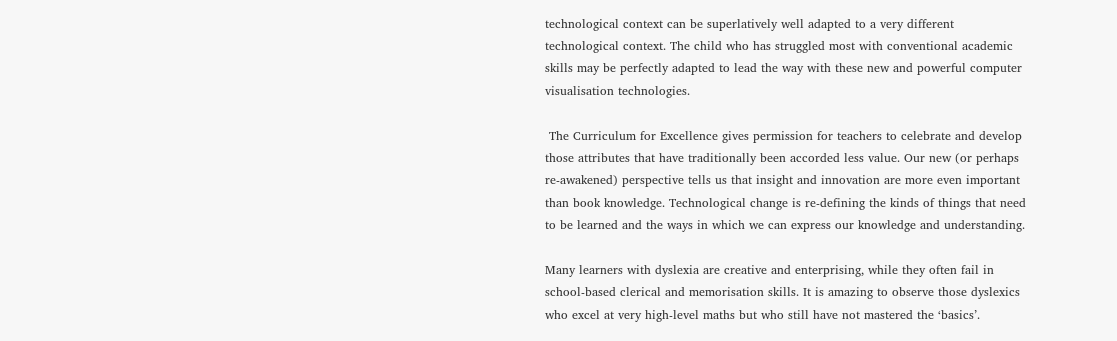technological context can be superlatively well adapted to a very different technological context. The child who has struggled most with conventional academic skills may be perfectly adapted to lead the way with these new and powerful computer visualisation technologies.

 The Curriculum for Excellence gives permission for teachers to celebrate and develop those attributes that have traditionally been accorded less value. Our new (or perhaps re-awakened) perspective tells us that insight and innovation are more even important than book knowledge. Technological change is re-defining the kinds of things that need to be learned and the ways in which we can express our knowledge and understanding.

Many learners with dyslexia are creative and enterprising, while they often fail in school-based clerical and memorisation skills. It is amazing to observe those dyslexics who excel at very high-level maths but who still have not mastered the ‘basics’.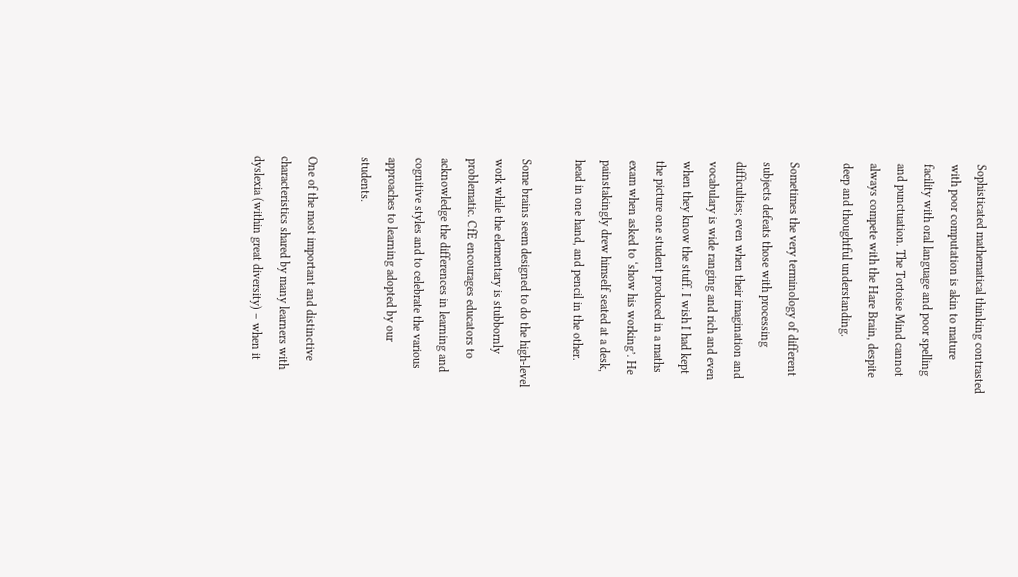Sophisticated mathematical thinking contrasted with poor computation is akin to mature facility with oral language and poor spelling and punctuation. The Tortoise Mind cannot always compete with the Hare Brain, despite deep and thoughtful understanding.

Sometimes the very terminology of different subjects defeats those with processing difficulties; even when their imagination and vocabulary is wide ranging and rich and even when they know the stuff. I wish I had kept the picture one student produced in a maths exam when asked to ‘show his working’. He painstakingly drew himself seated at a desk, head in one hand, and pencil in the other.

Some brains seem designed to do the high-level work while the elementary is stubbornly problematic. CfE encourages educators to acknowledge the differences in learning and cognitive styles and to celebrate the various approaches to learning adopted by our students.

One of the most important and distinctive characteristics shared by many learners with dyslexia (within great diversity) – when it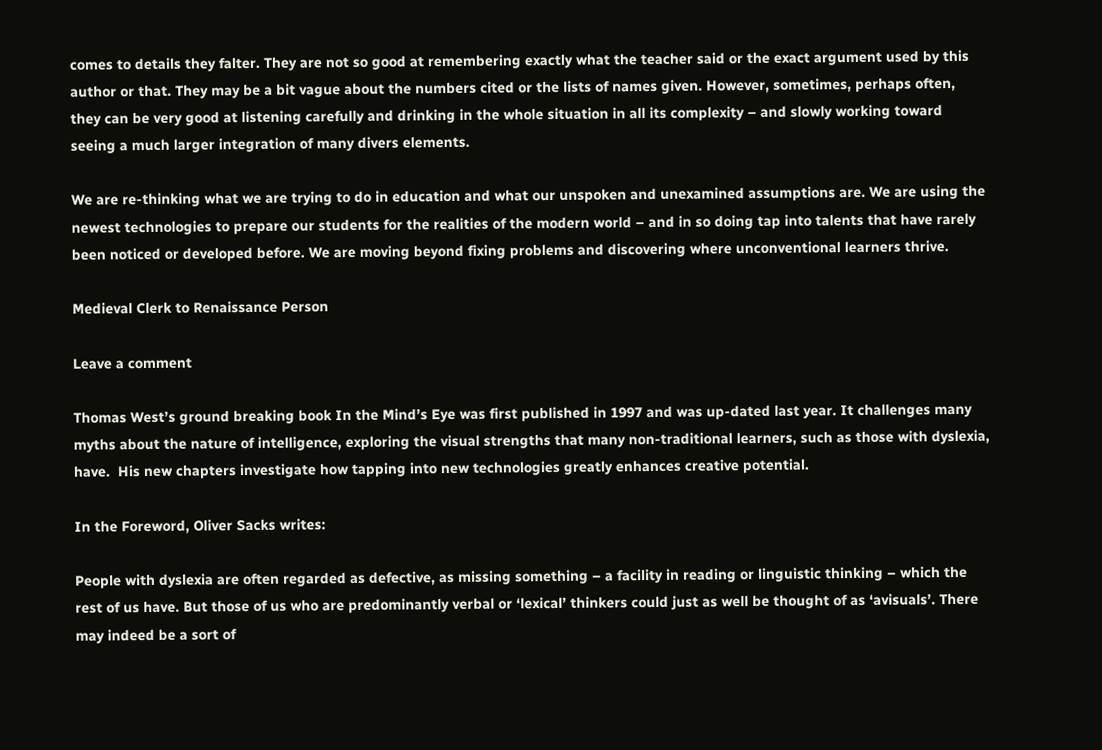comes to details they falter. They are not so good at remembering exactly what the teacher said or the exact argument used by this author or that. They may be a bit vague about the numbers cited or the lists of names given. However, sometimes, perhaps often, they can be very good at listening carefully and drinking in the whole situation in all its complexity – and slowly working toward seeing a much larger integration of many divers elements.

We are re-thinking what we are trying to do in education and what our unspoken and unexamined assumptions are. We are using the newest technologies to prepare our students for the realities of the modern world – and in so doing tap into talents that have rarely been noticed or developed before. We are moving beyond fixing problems and discovering where unconventional learners thrive.

Medieval Clerk to Renaissance Person

Leave a comment

Thomas West’s ground breaking book In the Mind’s Eye was first published in 1997 and was up-dated last year. It challenges many myths about the nature of intelligence, exploring the visual strengths that many non-traditional learners, such as those with dyslexia, have.  His new chapters investigate how tapping into new technologies greatly enhances creative potential.

In the Foreword, Oliver Sacks writes:

People with dyslexia are often regarded as defective, as missing something – a facility in reading or linguistic thinking – which the rest of us have. But those of us who are predominantly verbal or ‘lexical’ thinkers could just as well be thought of as ‘avisuals’. There may indeed be a sort of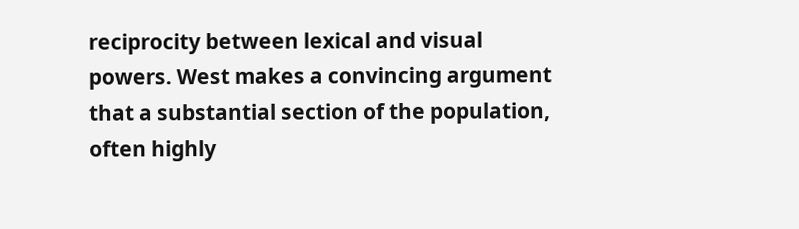reciprocity between lexical and visual powers. West makes a convincing argument that a substantial section of the population, often highly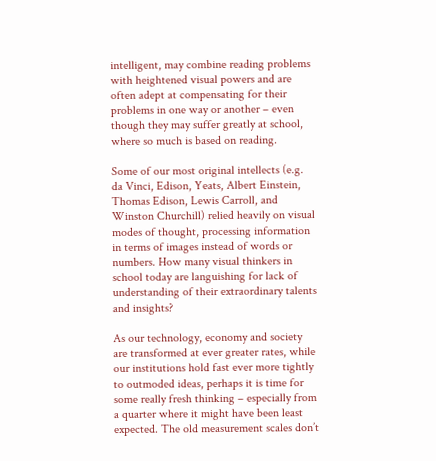intelligent, may combine reading problems with heightened visual powers and are often adept at compensating for their problems in one way or another – even though they may suffer greatly at school, where so much is based on reading.

Some of our most original intellects (e.g. da Vinci, Edison, Yeats, Albert Einstein, Thomas Edison, Lewis Carroll, and Winston Churchill) relied heavily on visual modes of thought, processing information in terms of images instead of words or numbers. How many visual thinkers in school today are languishing for lack of understanding of their extraordinary talents and insights?

As our technology, economy and society are transformed at ever greater rates, while our institutions hold fast ever more tightly to outmoded ideas, perhaps it is time for some really fresh thinking – especially from a quarter where it might have been least expected. The old measurement scales don’t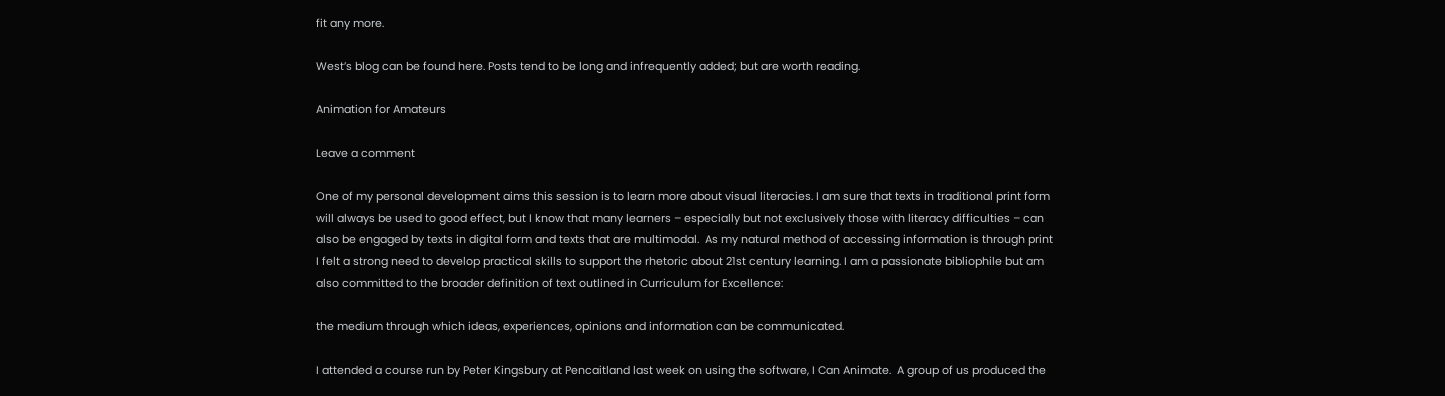fit any more.

West’s blog can be found here. Posts tend to be long and infrequently added; but are worth reading.

Animation for Amateurs

Leave a comment

One of my personal development aims this session is to learn more about visual literacies. I am sure that texts in traditional print form will always be used to good effect, but I know that many learners – especially but not exclusively those with literacy difficulties – can also be engaged by texts in digital form and texts that are multimodal.  As my natural method of accessing information is through print I felt a strong need to develop practical skills to support the rhetoric about 21st century learning. I am a passionate bibliophile but am also committed to the broader definition of text outlined in Curriculum for Excellence:

the medium through which ideas, experiences, opinions and information can be communicated.

I attended a course run by Peter Kingsbury at Pencaitland last week on using the software, I Can Animate.  A group of us produced the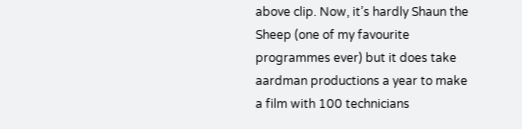above clip. Now, it’s hardly Shaun the Sheep (one of my favourite programmes ever) but it does take aardman productions a year to make a film with 100 technicians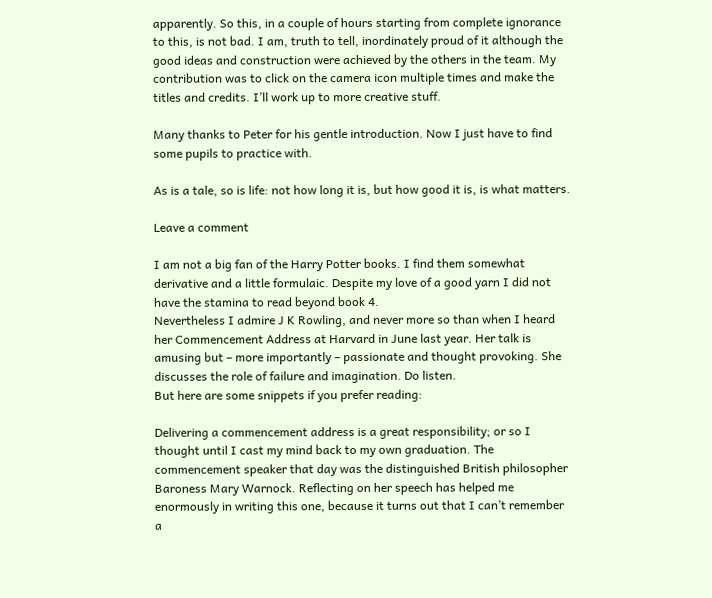apparently. So this, in a couple of hours starting from complete ignorance to this, is not bad. I am, truth to tell, inordinately proud of it although the good ideas and construction were achieved by the others in the team. My contribution was to click on the camera icon multiple times and make the titles and credits. I’ll work up to more creative stuff.

Many thanks to Peter for his gentle introduction. Now I just have to find some pupils to practice with.

As is a tale, so is life: not how long it is, but how good it is, is what matters.

Leave a comment

I am not a big fan of the Harry Potter books. I find them somewhat derivative and a little formulaic. Despite my love of a good yarn I did not have the stamina to read beyond book 4.
Nevertheless I admire J K Rowling, and never more so than when I heard her Commencement Address at Harvard in June last year. Her talk is amusing but – more importantly – passionate and thought provoking. She discusses the role of failure and imagination. Do listen.
But here are some snippets if you prefer reading:

Delivering a commencement address is a great responsibility; or so I thought until I cast my mind back to my own graduation. The commencement speaker that day was the distinguished British philosopher Baroness Mary Warnock. Reflecting on her speech has helped me enormously in writing this one, because it turns out that I can’t remember a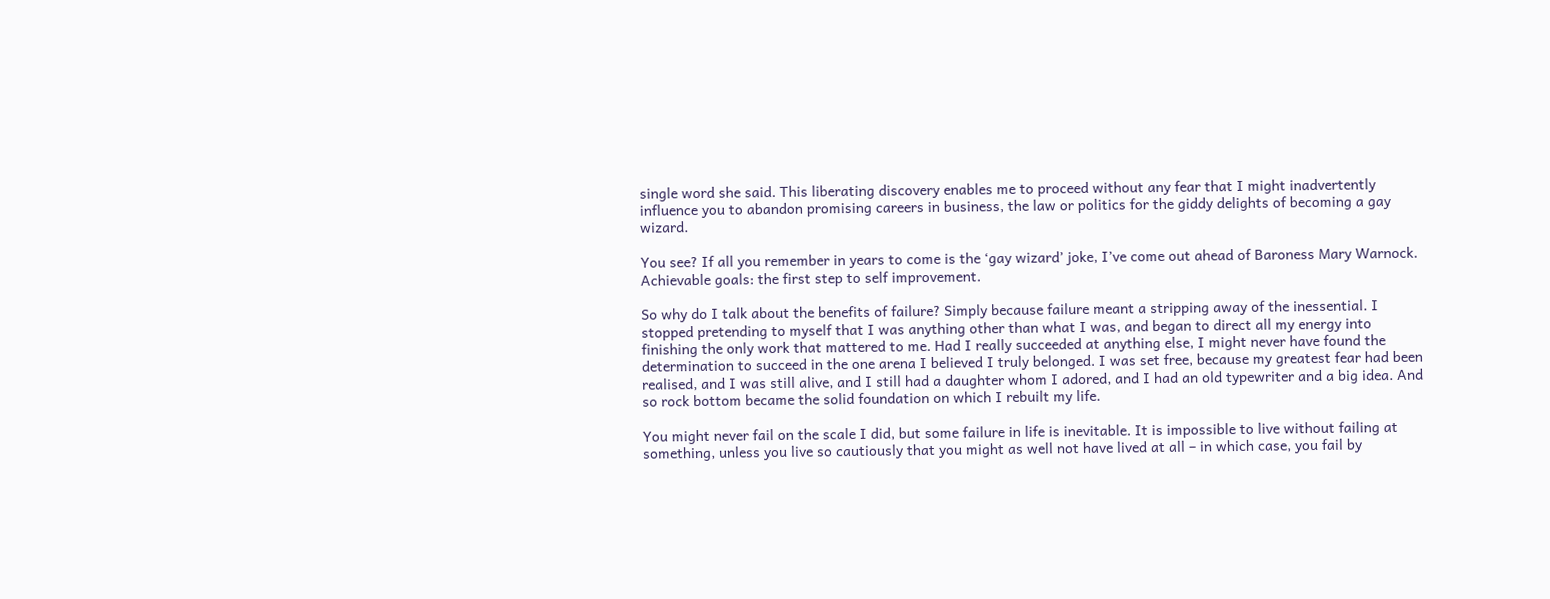single word she said. This liberating discovery enables me to proceed without any fear that I might inadvertently influence you to abandon promising careers in business, the law or politics for the giddy delights of becoming a gay wizard.

You see? If all you remember in years to come is the ‘gay wizard’ joke, I’ve come out ahead of Baroness Mary Warnock. Achievable goals: the first step to self improvement.

So why do I talk about the benefits of failure? Simply because failure meant a stripping away of the inessential. I stopped pretending to myself that I was anything other than what I was, and began to direct all my energy into finishing the only work that mattered to me. Had I really succeeded at anything else, I might never have found the determination to succeed in the one arena I believed I truly belonged. I was set free, because my greatest fear had been realised, and I was still alive, and I still had a daughter whom I adored, and I had an old typewriter and a big idea. And so rock bottom became the solid foundation on which I rebuilt my life.

You might never fail on the scale I did, but some failure in life is inevitable. It is impossible to live without failing at something, unless you live so cautiously that you might as well not have lived at all – in which case, you fail by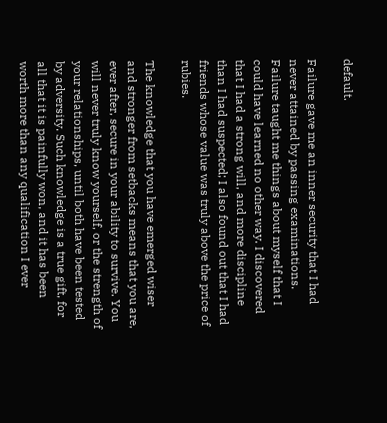default.

Failure gave me an inner security that I had never attained by passing examinations. Failure taught me things about myself that I could have learned no other way. I discovered that I had a strong will, and more discipline than I had suspected; I also found out that I had friends whose value was truly above the price of rubies.

The knowledge that you have emerged wiser and stronger from setbacks means that you are, ever after, secure in your ability to survive. You will never truly know yourself, or the strength of your relationships, until both have been tested by adversity. Such knowledge is a true gift, for all that it is painfully won, and it has been worth more than any qualification I ever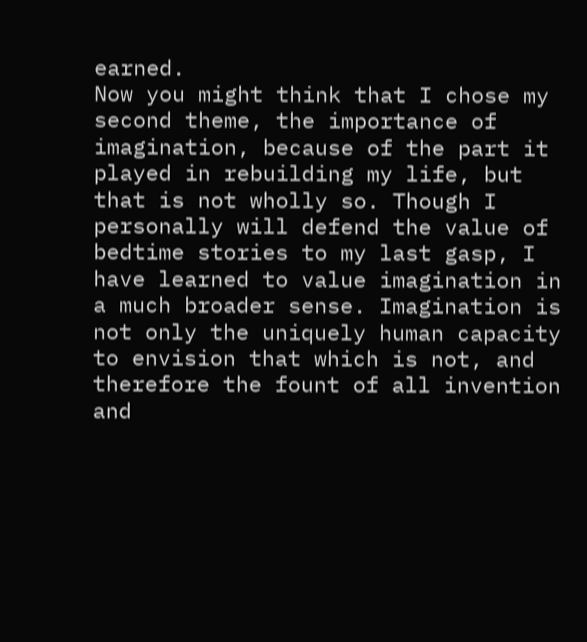earned.
Now you might think that I chose my second theme, the importance of imagination, because of the part it played in rebuilding my life, but that is not wholly so. Though I personally will defend the value of bedtime stories to my last gasp, I have learned to value imagination in a much broader sense. Imagination is not only the uniquely human capacity to envision that which is not, and therefore the fount of all invention and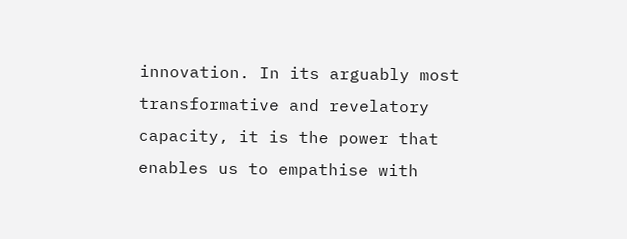innovation. In its arguably most transformative and revelatory capacity, it is the power that enables us to empathise with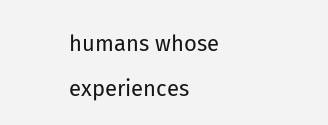humans whose experiences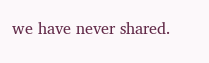we have never shared.